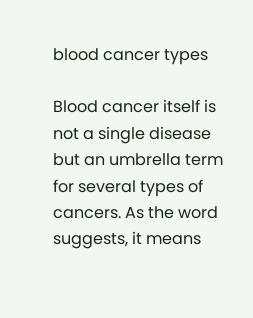blood cancer types

Blood cancer itself is not a single disease but an umbrella term for several types of cancers. As the word suggests, it means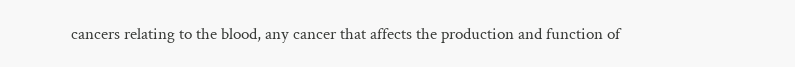cancers relating to the blood, any cancer that affects the production and function of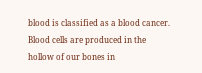blood is classified as a blood cancer. Blood cells are produced in the hollow of our bones in